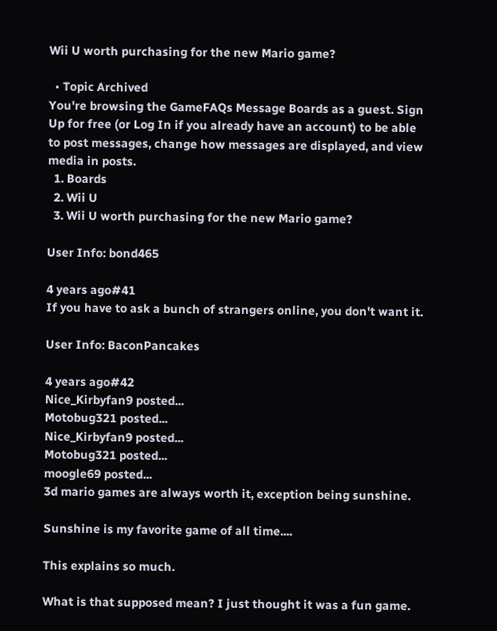Wii U worth purchasing for the new Mario game?

  • Topic Archived
You're browsing the GameFAQs Message Boards as a guest. Sign Up for free (or Log In if you already have an account) to be able to post messages, change how messages are displayed, and view media in posts.
  1. Boards
  2. Wii U
  3. Wii U worth purchasing for the new Mario game?

User Info: bond465

4 years ago#41
If you have to ask a bunch of strangers online, you don't want it.

User Info: BaconPancakes

4 years ago#42
Nice_Kirbyfan9 posted...
Motobug321 posted...
Nice_Kirbyfan9 posted...
Motobug321 posted...
moogle69 posted...
3d mario games are always worth it, exception being sunshine.

Sunshine is my favorite game of all time....

This explains so much.

What is that supposed mean? I just thought it was a fun game.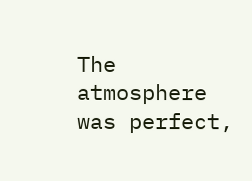The atmosphere was perfect,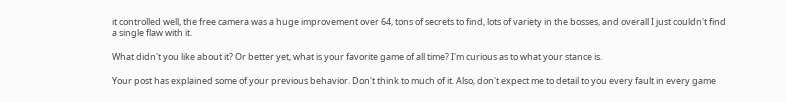it controlled well, the free camera was a huge improvement over 64, tons of secrets to find, lots of variety in the bosses, and overall I just couldn't find a single flaw with it.

What didn't you like about it? Or better yet, what is your favorite game of all time? I'm curious as to what your stance is.

Your post has explained some of your previous behavior. Don't think to much of it. Also, don't expect me to detail to you every fault in every game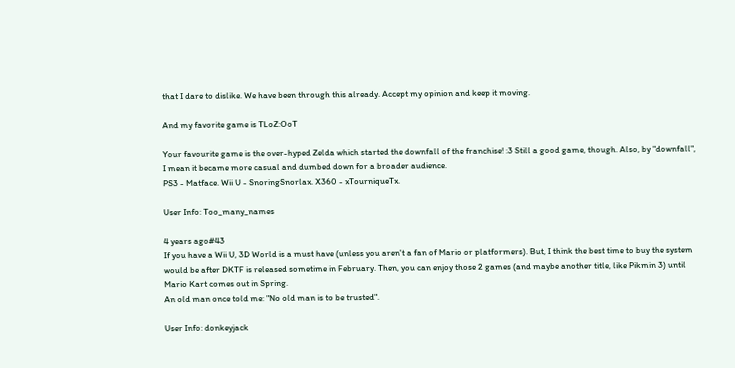that I dare to dislike. We have been through this already. Accept my opinion and keep it moving.

And my favorite game is TLoZ:OoT

Your favourite game is the over-hyped Zelda which started the downfall of the franchise! :3 Still a good game, though. Also, by "downfall", I mean it became more casual and dumbed down for a broader audience.
PS3 - Matface. Wii U - SnoringSnorlax. X360 - xTourniqueTx.

User Info: Too_many_names

4 years ago#43
If you have a Wii U, 3D World is a must have (unless you aren't a fan of Mario or platformers). But, I think the best time to buy the system would be after DKTF is released sometime in February. Then, you can enjoy those 2 games (and maybe another title, like Pikmin 3) until Mario Kart comes out in Spring.
An old man once told me: "No old man is to be trusted".

User Info: donkeyjack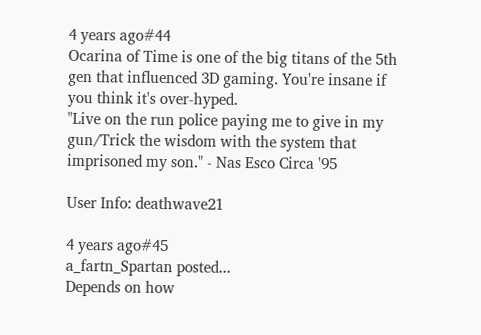4 years ago#44
Ocarina of Time is one of the big titans of the 5th gen that influenced 3D gaming. You're insane if you think it's over-hyped.
"Live on the run police paying me to give in my gun/Trick the wisdom with the system that imprisoned my son." - Nas Esco Circa '95

User Info: deathwave21

4 years ago#45
a_fartn_Spartan posted...
Depends on how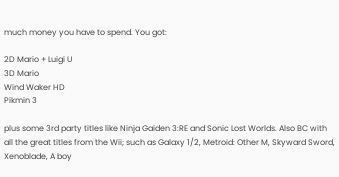much money you have to spend. You got:

2D Mario + Luigi U
3D Mario
Wind Waker HD
Pikmin 3

plus some 3rd party titles like Ninja Gaiden 3:RE and Sonic Lost Worlds. Also BC with all the great titles from the Wii; such as Galaxy 1/2, Metroid: Other M, Skyward Sword, Xenoblade, A boy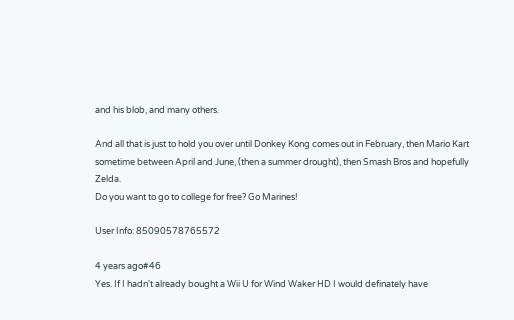and his blob, and many others.

And all that is just to hold you over until Donkey Kong comes out in February, then Mario Kart sometime between April and June, (then a summer drought), then Smash Bros and hopefully Zelda.
Do you want to go to college for free? Go Marines!

User Info: 85090578765572

4 years ago#46
Yes. If I hadn't already bought a Wii U for Wind Waker HD I would definately have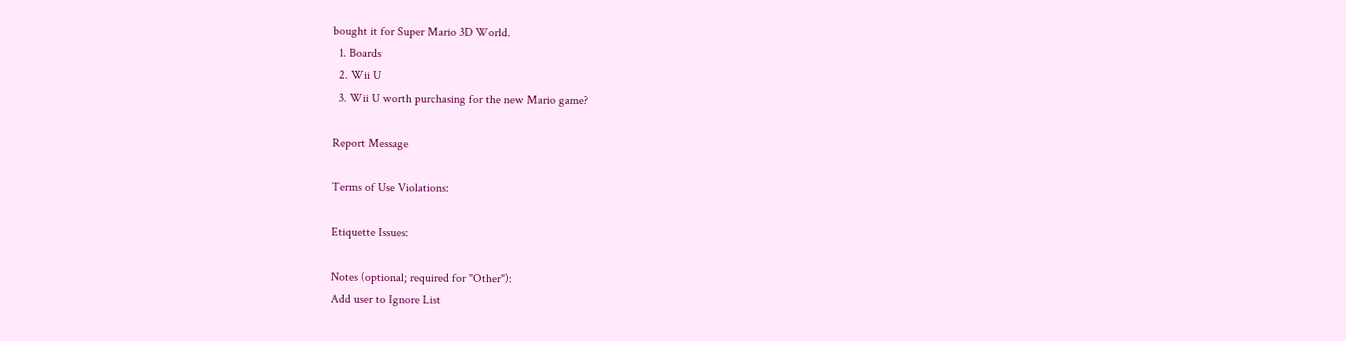bought it for Super Mario 3D World.
  1. Boards
  2. Wii U
  3. Wii U worth purchasing for the new Mario game?

Report Message

Terms of Use Violations:

Etiquette Issues:

Notes (optional; required for "Other"):
Add user to Ignore List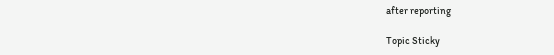after reporting

Topic Sticky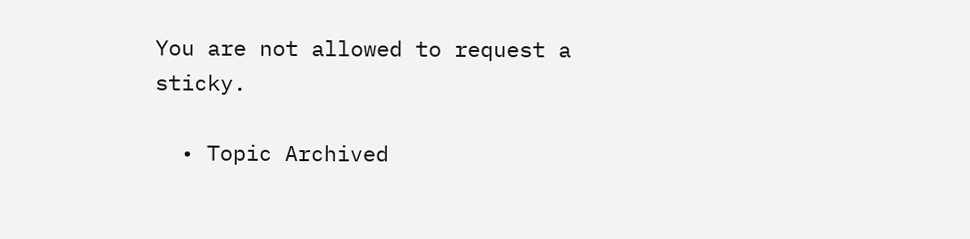You are not allowed to request a sticky.

  • Topic Archived